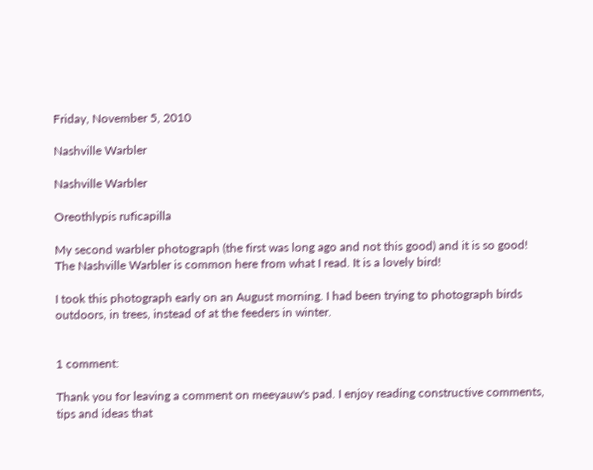Friday, November 5, 2010

Nashville Warbler

Nashville Warbler

Oreothlypis ruficapilla

My second warbler photograph (the first was long ago and not this good) and it is so good! The Nashville Warbler is common here from what I read. It is a lovely bird!

I took this photograph early on an August morning. I had been trying to photograph birds outdoors, in trees, instead of at the feeders in winter.


1 comment:

Thank you for leaving a comment on meeyauw's pad. I enjoy reading constructive comments, tips and ideas that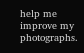help me improve my photographs.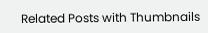Related Posts with Thumbnails